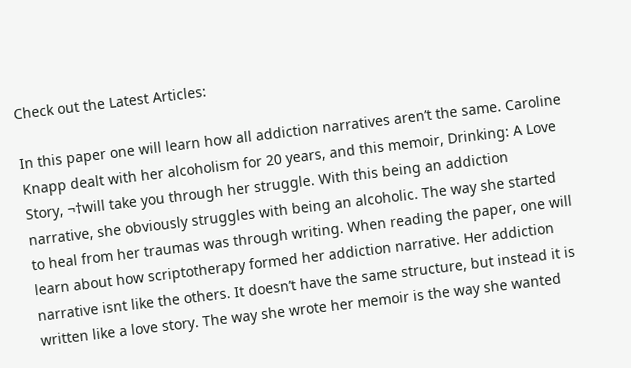Check out the Latest Articles:

In this paper one will learn how all addiction narratives aren’t the same. Caroline Knapp dealt with her alcoholism for 20 years, and this memoir, Drinking: A Love Story, ¬†will take you through her struggle. With this being an addiction narrative, she obviously struggles with being an alcoholic. The way she started to heal from her traumas was through writing. When reading the paper, one will learn about how scriptotherapy formed her addiction narrative. Her addiction narrative isnt like the others. It doesn’t have the same structure, but instead it is written like a love story. The way she wrote her memoir is the way she wanted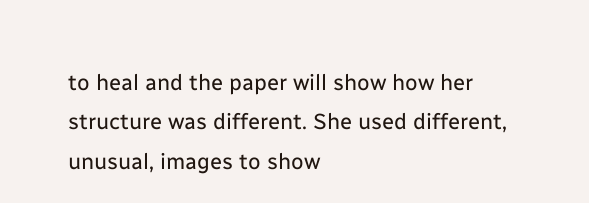to heal and the paper will show how her structure was different. She used different, unusual, images to show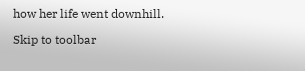how her life went downhill.

Skip to toolbar